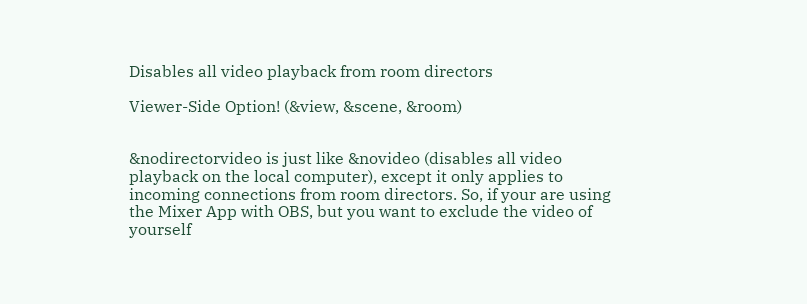Disables all video playback from room directors

Viewer-Side Option! (&view, &scene, &room)


&nodirectorvideo is just like &novideo (disables all video playback on the local computer), except it only applies to incoming connections from room directors. So, if your are using the Mixer App with OBS, but you want to exclude the video of yourself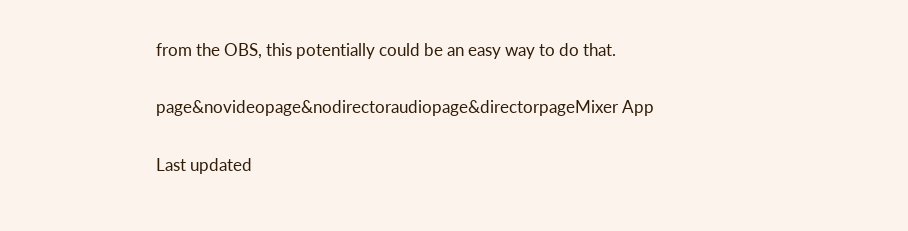from the OBS, this potentially could be an easy way to do that.

page&novideopage&nodirectoraudiopage&directorpageMixer App

Last updated